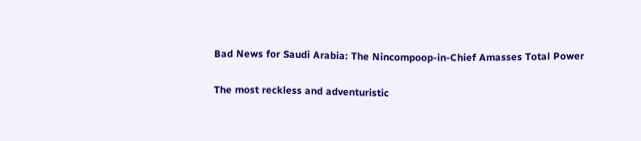Bad News for Saudi Arabia: The Nincompoop-in-Chief Amasses Total Power

The most reckless and adventuristic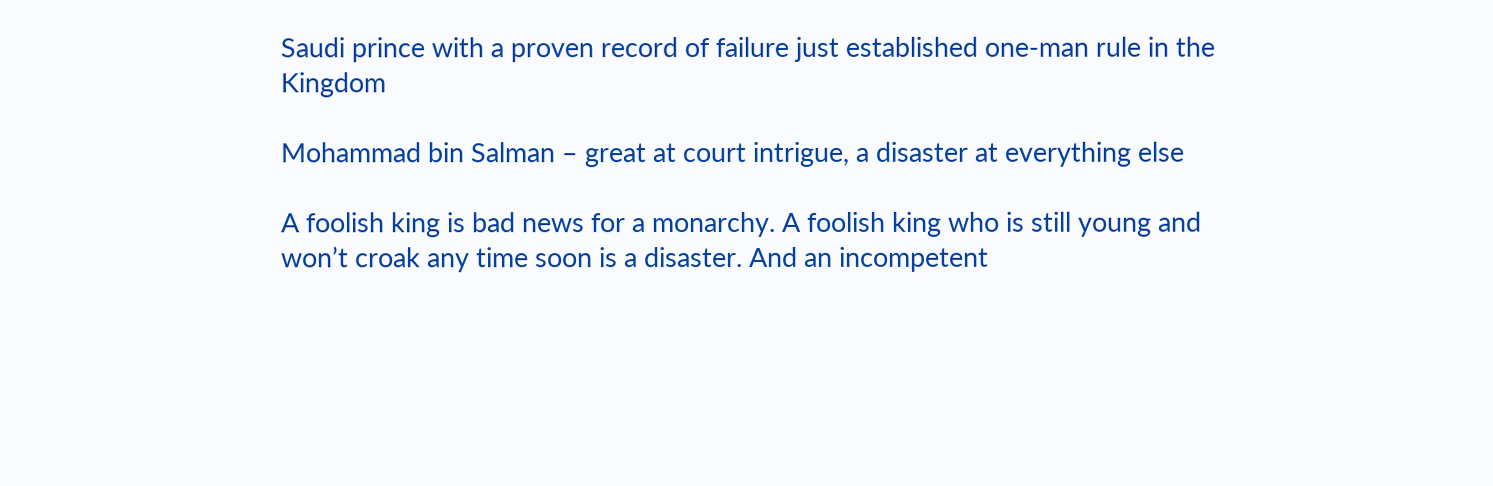Saudi prince with a proven record of failure just established one-man rule in the Kingdom

Mohammad bin Salman – great at court intrigue, a disaster at everything else

A foolish king is bad news for a monarchy. A foolish king who is still young and won’t croak any time soon is a disaster. And an incompetent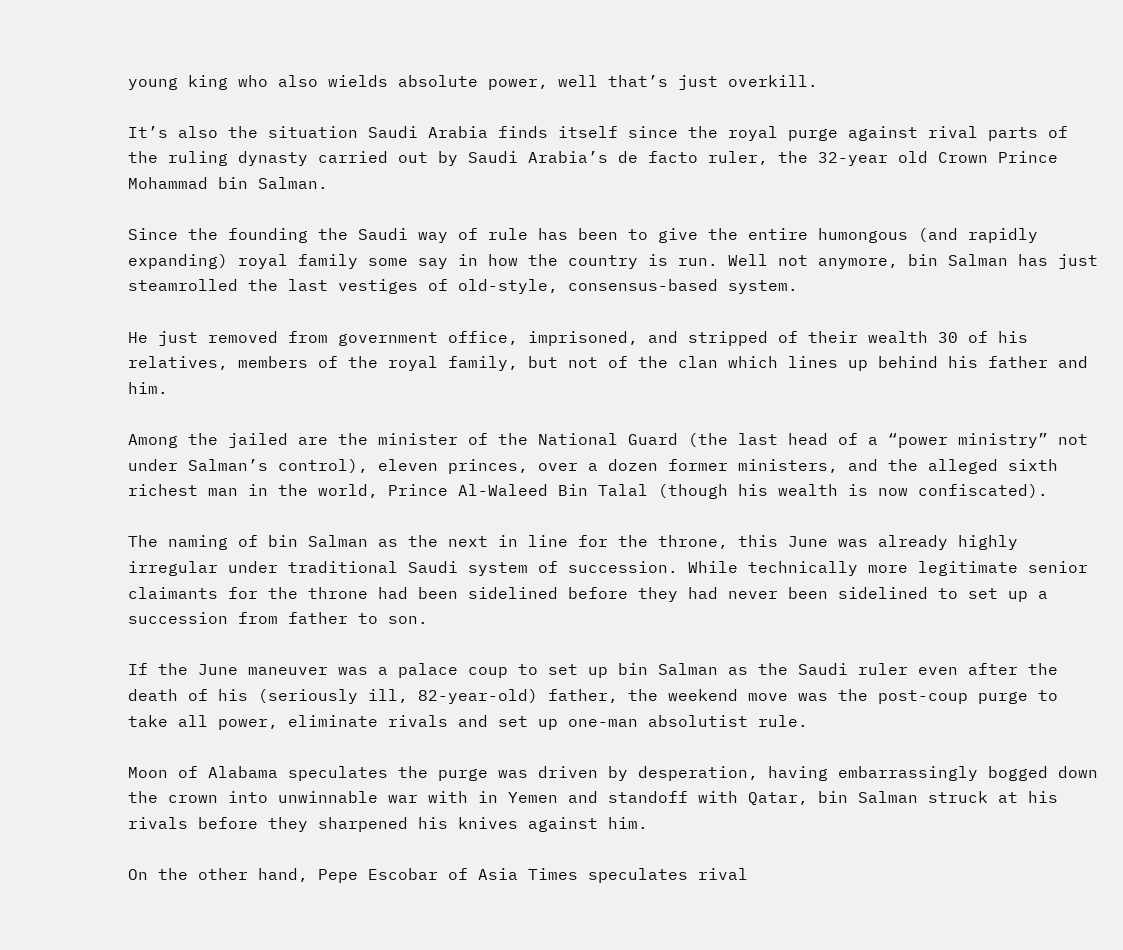young king who also wields absolute power, well that’s just overkill.

It’s also the situation Saudi Arabia finds itself since the royal purge against rival parts of the ruling dynasty carried out by Saudi Arabia’s de facto ruler, the 32-year old Crown Prince Mohammad bin Salman.

Since the founding the Saudi way of rule has been to give the entire humongous (and rapidly expanding) royal family some say in how the country is run. Well not anymore, bin Salman has just steamrolled the last vestiges of old-style, consensus-based system.

He just removed from government office, imprisoned, and stripped of their wealth 30 of his relatives, members of the royal family, but not of the clan which lines up behind his father and him.

Among the jailed are the minister of the National Guard (the last head of a “power ministry” not under Salman’s control), eleven princes, over a dozen former ministers, and the alleged sixth richest man in the world, Prince Al-Waleed Bin Talal (though his wealth is now confiscated).

The naming of bin Salman as the next in line for the throne, this June was already highly irregular under traditional Saudi system of succession. While technically more legitimate senior claimants for the throne had been sidelined before they had never been sidelined to set up a succession from father to son.

If the June maneuver was a palace coup to set up bin Salman as the Saudi ruler even after the death of his (seriously ill, 82-year-old) father, the weekend move was the post-coup purge to take all power, eliminate rivals and set up one-man absolutist rule.

Moon of Alabama speculates the purge was driven by desperation, having embarrassingly bogged down the crown into unwinnable war with in Yemen and standoff with Qatar, bin Salman struck at his rivals before they sharpened his knives against him.

On the other hand, Pepe Escobar of Asia Times speculates rival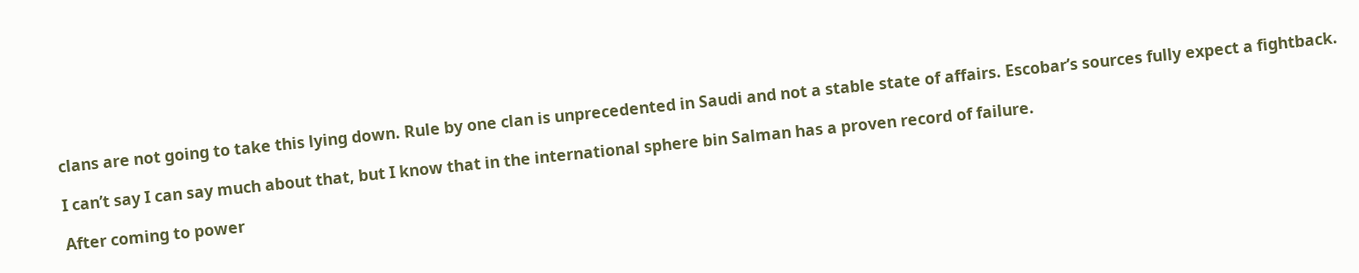clans are not going to take this lying down. Rule by one clan is unprecedented in Saudi and not a stable state of affairs. Escobar’s sources fully expect a fightback.

I can’t say I can say much about that, but I know that in the international sphere bin Salman has a proven record of failure.

After coming to power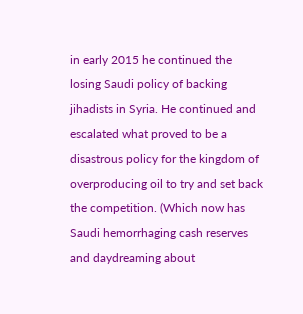in early 2015 he continued the losing Saudi policy of backing jihadists in Syria. He continued and escalated what proved to be a disastrous policy for the kingdom of overproducing oil to try and set back the competition. (Which now has Saudi hemorrhaging cash reserves and daydreaming about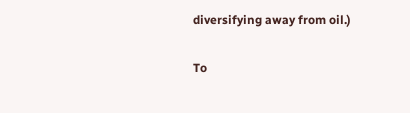diversifying away from oil.)

To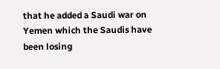that he added a Saudi war on Yemen which the Saudis have been losing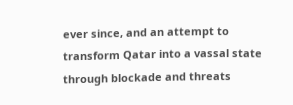ever since, and an attempt to transform Qatar into a vassal state through blockade and threats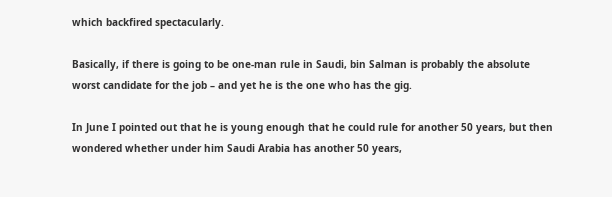which backfired spectacularly.

Basically, if there is going to be one-man rule in Saudi, bin Salman is probably the absolute worst candidate for the job – and yet he is the one who has the gig.

In June I pointed out that he is young enough that he could rule for another 50 years, but then wondered whether under him Saudi Arabia has another 50 years,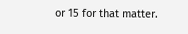or 15 for that matter.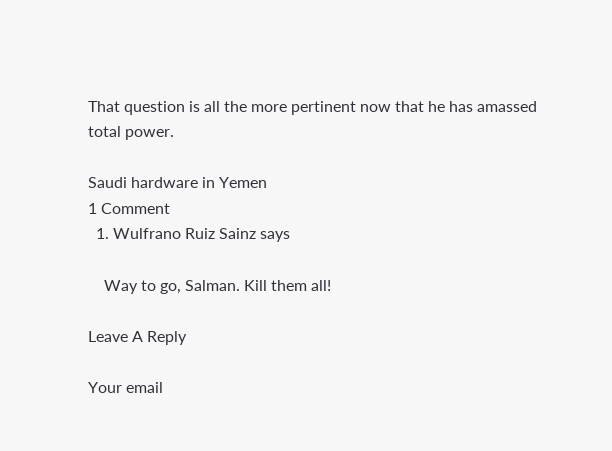That question is all the more pertinent now that he has amassed total power.

Saudi hardware in Yemen
1 Comment
  1. Wulfrano Ruiz Sainz says

    Way to go, Salman. Kill them all!

Leave A Reply

Your email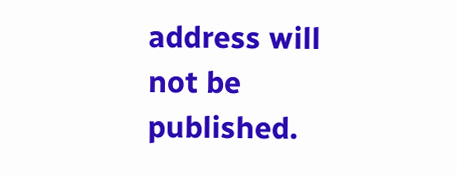address will not be published.